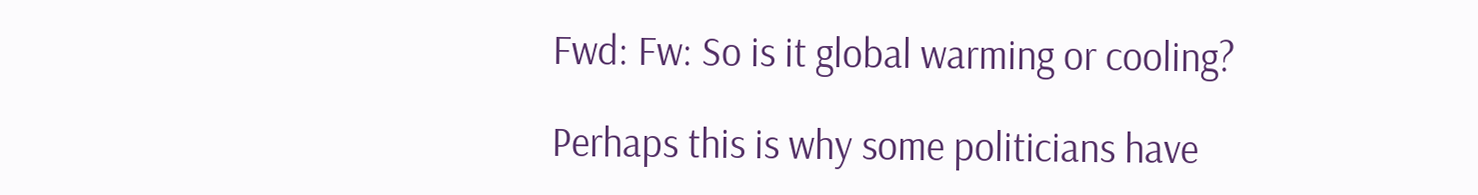Fwd: Fw: So is it global warming or cooling?

Perhaps this is why some politicians have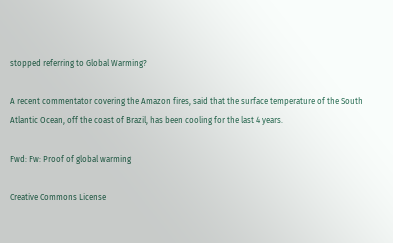stopped referring to Global Warming?

A recent commentator covering the Amazon fires, said that the surface temperature of the South Atlantic Ocean, off the coast of Brazil, has been cooling for the last 4 years.

Fwd: Fw: Proof of global warming

Creative Commons License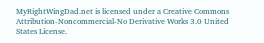MyRightWingDad.net is licensed under a Creative Commons Attribution-Noncommercial-No Derivative Works 3.0 United States License.